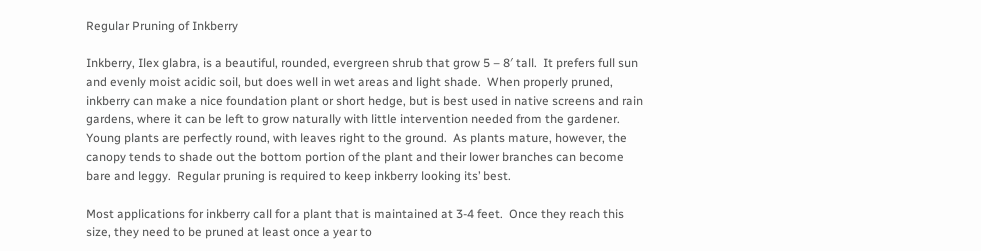Regular Pruning of Inkberry

Inkberry, Ilex glabra, is a beautiful, rounded, evergreen shrub that grow 5 – 8′ tall.  It prefers full sun and evenly moist acidic soil, but does well in wet areas and light shade.  When properly pruned, inkberry can make a nice foundation plant or short hedge, but is best used in native screens and rain gardens, where it can be left to grow naturally with little intervention needed from the gardener.  Young plants are perfectly round, with leaves right to the ground.  As plants mature, however, the canopy tends to shade out the bottom portion of the plant and their lower branches can become bare and leggy.  Regular pruning is required to keep inkberry looking its’ best.

Most applications for inkberry call for a plant that is maintained at 3-4 feet.  Once they reach this size, they need to be pruned at least once a year to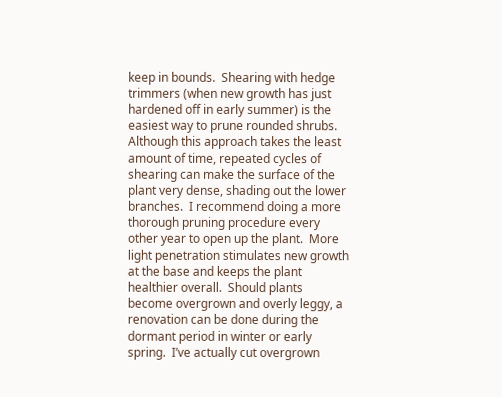keep in bounds.  Shearing with hedge trimmers (when new growth has just hardened off in early summer) is the easiest way to prune rounded shrubs.  Although this approach takes the least amount of time, repeated cycles of shearing can make the surface of the plant very dense, shading out the lower branches.  I recommend doing a more thorough pruning procedure every other year to open up the plant.  More light penetration stimulates new growth at the base and keeps the plant healthier overall.  Should plants become overgrown and overly leggy, a renovation can be done during the dormant period in winter or early spring.  I’ve actually cut overgrown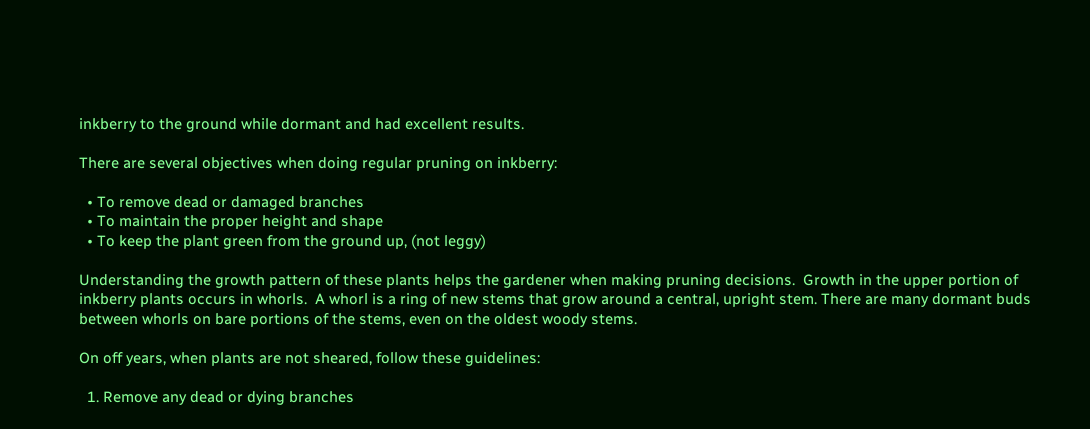inkberry to the ground while dormant and had excellent results.

There are several objectives when doing regular pruning on inkberry:

  • To remove dead or damaged branches
  • To maintain the proper height and shape
  • To keep the plant green from the ground up, (not leggy)

Understanding the growth pattern of these plants helps the gardener when making pruning decisions.  Growth in the upper portion of inkberry plants occurs in whorls.  A whorl is a ring of new stems that grow around a central, upright stem. There are many dormant buds between whorls on bare portions of the stems, even on the oldest woody stems.

On off years, when plants are not sheared, follow these guidelines:

  1. Remove any dead or dying branches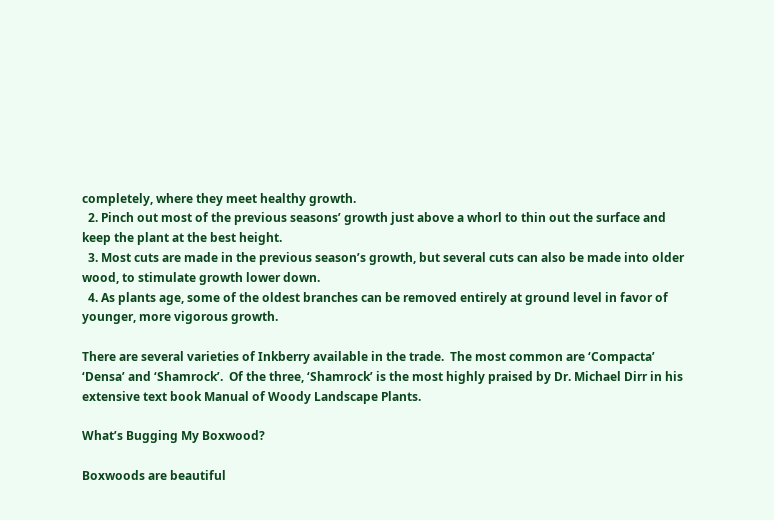completely, where they meet healthy growth.
  2. Pinch out most of the previous seasons’ growth just above a whorl to thin out the surface and keep the plant at the best height.
  3. Most cuts are made in the previous season’s growth, but several cuts can also be made into older wood, to stimulate growth lower down.
  4. As plants age, some of the oldest branches can be removed entirely at ground level in favor of younger, more vigorous growth.

There are several varieties of Inkberry available in the trade.  The most common are ‘Compacta’ ‘Densa’ and ‘Shamrock’.  Of the three, ‘Shamrock’ is the most highly praised by Dr. Michael Dirr in his extensive text book Manual of Woody Landscape Plants.

What’s Bugging My Boxwood?

Boxwoods are beautiful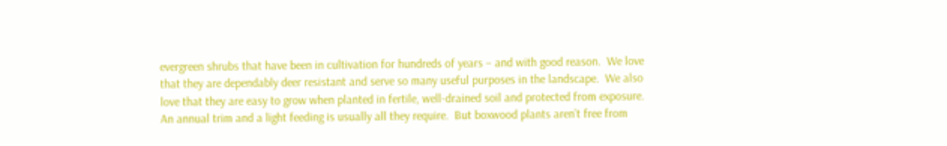evergreen shrubs that have been in cultivation for hundreds of years – and with good reason.  We love that they are dependably deer resistant and serve so many useful purposes in the landscape.  We also love that they are easy to grow when planted in fertile, well-drained soil and protected from exposure.  An annual trim and a light feeding is usually all they require.  But boxwood plants aren’t free from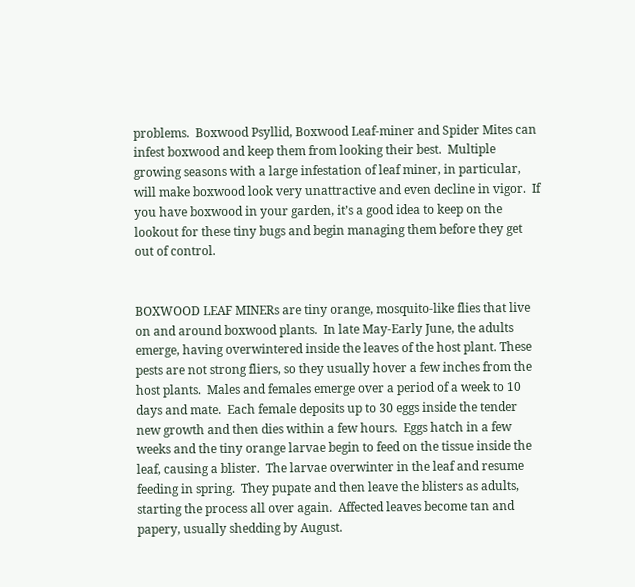problems.  Boxwood Psyllid, Boxwood Leaf-miner and Spider Mites can infest boxwood and keep them from looking their best.  Multiple growing seasons with a large infestation of leaf miner, in particular, will make boxwood look very unattractive and even decline in vigor.  If you have boxwood in your garden, it’s a good idea to keep on the lookout for these tiny bugs and begin managing them before they get out of control.


BOXWOOD LEAF MINERs are tiny orange, mosquito-like flies that live on and around boxwood plants.  In late May-Early June, the adults emerge, having overwintered inside the leaves of the host plant. These pests are not strong fliers, so they usually hover a few inches from the host plants.  Males and females emerge over a period of a week to 10 days and mate.  Each female deposits up to 30 eggs inside the tender new growth and then dies within a few hours.  Eggs hatch in a few weeks and the tiny orange larvae begin to feed on the tissue inside the leaf, causing a blister.  The larvae overwinter in the leaf and resume feeding in spring.  They pupate and then leave the blisters as adults, starting the process all over again.  Affected leaves become tan and papery, usually shedding by August.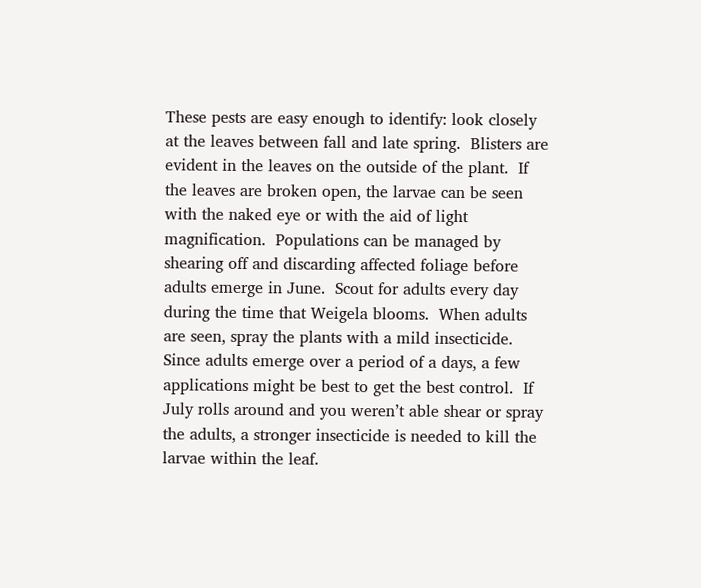These pests are easy enough to identify: look closely at the leaves between fall and late spring.  Blisters are evident in the leaves on the outside of the plant.  If the leaves are broken open, the larvae can be seen with the naked eye or with the aid of light magnification.  Populations can be managed by shearing off and discarding affected foliage before adults emerge in June.  Scout for adults every day during the time that Weigela blooms.  When adults are seen, spray the plants with a mild insecticide.  Since adults emerge over a period of a days, a few applications might be best to get the best control.  If July rolls around and you weren’t able shear or spray the adults, a stronger insecticide is needed to kill the larvae within the leaf.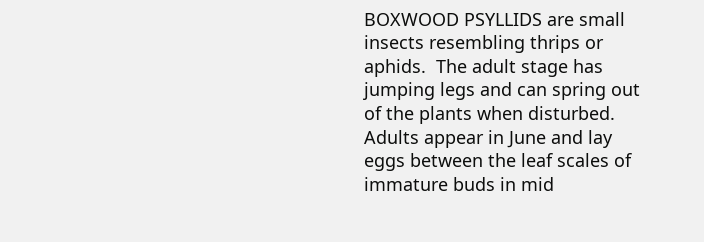BOXWOOD PSYLLIDS are small insects resembling thrips or aphids.  The adult stage has jumping legs and can spring out of the plants when disturbed.  Adults appear in June and lay eggs between the leaf scales of immature buds in mid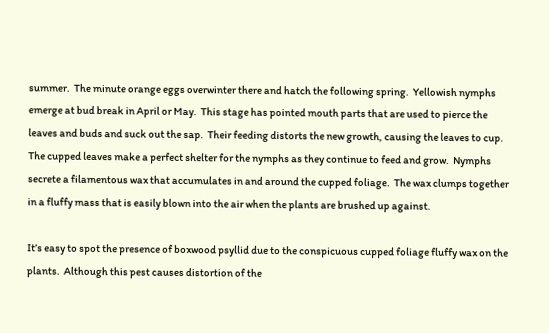summer.  The minute orange eggs overwinter there and hatch the following spring.  Yellowish nymphs emerge at bud break in April or May.  This stage has pointed mouth parts that are used to pierce the leaves and buds and suck out the sap.  Their feeding distorts the new growth, causing the leaves to cup.  The cupped leaves make a perfect shelter for the nymphs as they continue to feed and grow.  Nymphs secrete a filamentous wax that accumulates in and around the cupped foliage.  The wax clumps together in a fluffy mass that is easily blown into the air when the plants are brushed up against.

It’s easy to spot the presence of boxwood psyllid due to the conspicuous cupped foliage fluffy wax on the plants.  Although this pest causes distortion of the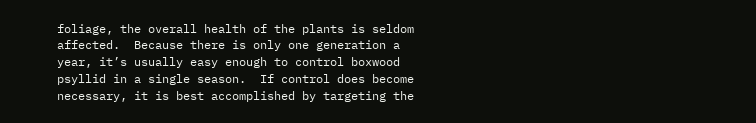foliage, the overall health of the plants is seldom affected.  Because there is only one generation a year, it’s usually easy enough to control boxwood psyllid in a single season.  If control does become necessary, it is best accomplished by targeting the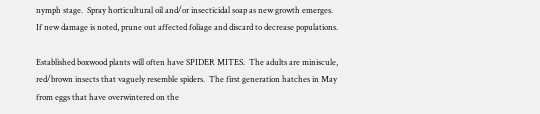nymph stage.  Spray horticultural oil and/or insecticidal soap as new growth emerges.  If new damage is noted, prune out affected foliage and discard to decrease populations.

Established boxwood plants will often have SPIDER MITES.  The adults are miniscule, red/brown insects that vaguely resemble spiders.  The first generation hatches in May from eggs that have overwintered on the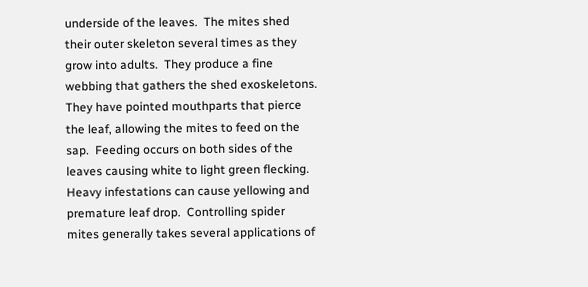underside of the leaves.  The mites shed their outer skeleton several times as they grow into adults.  They produce a fine webbing that gathers the shed exoskeletons.  They have pointed mouthparts that pierce the leaf, allowing the mites to feed on the sap.  Feeding occurs on both sides of the leaves causing white to light green flecking.  Heavy infestations can cause yellowing and premature leaf drop.  Controlling spider mites generally takes several applications of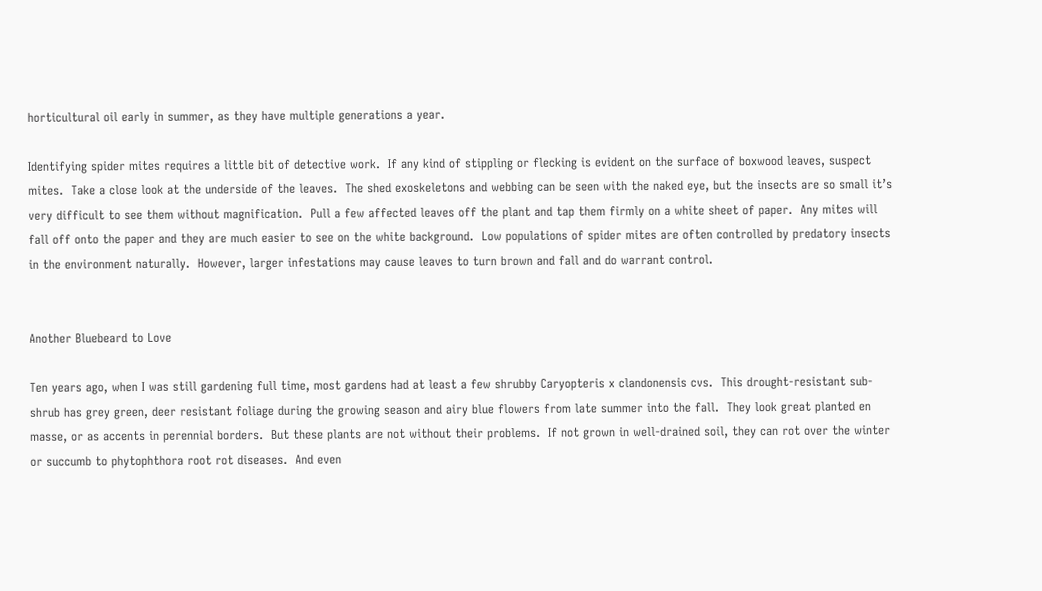horticultural oil early in summer, as they have multiple generations a year.

Identifying spider mites requires a little bit of detective work.  If any kind of stippling or flecking is evident on the surface of boxwood leaves, suspect mites.  Take a close look at the underside of the leaves.  The shed exoskeletons and webbing can be seen with the naked eye, but the insects are so small it’s very difficult to see them without magnification.  Pull a few affected leaves off the plant and tap them firmly on a white sheet of paper.  Any mites will fall off onto the paper and they are much easier to see on the white background.  Low populations of spider mites are often controlled by predatory insects in the environment naturally.  However, larger infestations may cause leaves to turn brown and fall and do warrant control.


Another Bluebeard to Love

Ten years ago, when I was still gardening full time, most gardens had at least a few shrubby Caryopteris x clandonensis cvs.  This drought-resistant sub-shrub has grey green, deer resistant foliage during the growing season and airy blue flowers from late summer into the fall.  They look great planted en masse, or as accents in perennial borders.  But these plants are not without their problems.  If not grown in well-drained soil, they can rot over the winter or succumb to phytophthora root rot diseases.  And even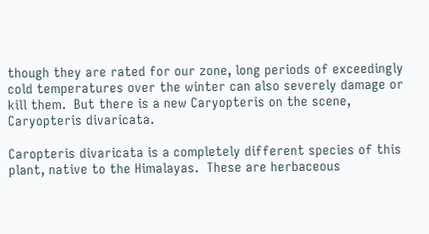though they are rated for our zone, long periods of exceedingly cold temperatures over the winter can also severely damage or kill them.  But there is a new Caryopteris on the scene, Caryopteris divaricata.

Caropteris divaricata is a completely different species of this plant, native to the Himalayas.  These are herbaceous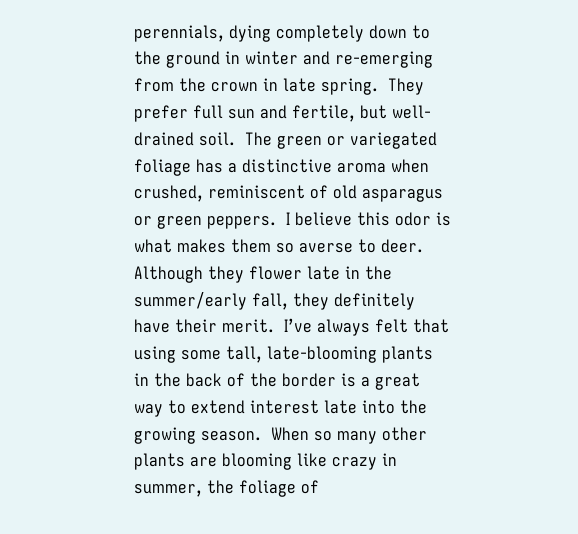perennials, dying completely down to the ground in winter and re-emerging from the crown in late spring.  They prefer full sun and fertile, but well-drained soil.  The green or variegated foliage has a distinctive aroma when crushed, reminiscent of old asparagus or green peppers.  I believe this odor is what makes them so averse to deer.  Although they flower late in the summer/early fall, they definitely have their merit.  I’ve always felt that using some tall, late-blooming plants in the back of the border is a great way to extend interest late into the growing season.  When so many other plants are blooming like crazy in summer, the foliage of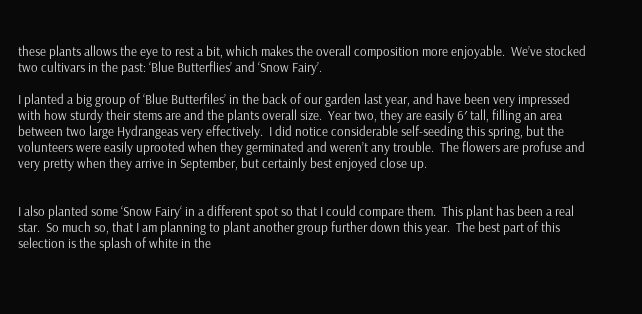these plants allows the eye to rest a bit, which makes the overall composition more enjoyable.  We’ve stocked two cultivars in the past: ‘Blue Butterflies’ and ‘Snow Fairy’.

I planted a big group of ‘Blue Butterfiles’ in the back of our garden last year, and have been very impressed with how sturdy their stems are and the plants overall size.  Year two, they are easily 6′ tall, filling an area between two large Hydrangeas very effectively.  I did notice considerable self-seeding this spring, but the volunteers were easily uprooted when they germinated and weren’t any trouble.  The flowers are profuse and very pretty when they arrive in September, but certainly best enjoyed close up.


I also planted some ‘Snow Fairy‘ in a different spot so that I could compare them.  This plant has been a real star.  So much so, that I am planning to plant another group further down this year.  The best part of this selection is the splash of white in the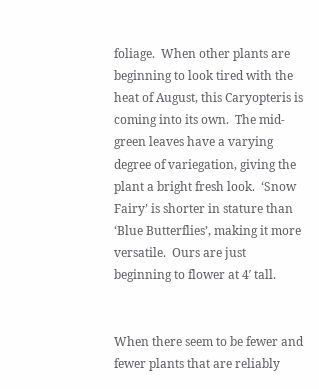foliage.  When other plants are beginning to look tired with the heat of August, this Caryopteris is coming into its own.  The mid-green leaves have a varying degree of variegation, giving the plant a bright fresh look.  ‘Snow Fairy’ is shorter in stature than ‘Blue Butterflies’, making it more versatile.  Ours are just beginning to flower at 4′ tall.


When there seem to be fewer and fewer plants that are reliably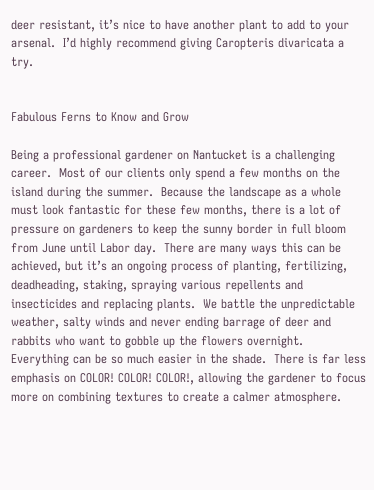deer resistant, it’s nice to have another plant to add to your arsenal.  I’d highly recommend giving Caropteris divaricata a try.


Fabulous Ferns to Know and Grow

Being a professional gardener on Nantucket is a challenging career.  Most of our clients only spend a few months on the island during the summer.  Because the landscape as a whole must look fantastic for these few months, there is a lot of pressure on gardeners to keep the sunny border in full bloom from June until Labor day.  There are many ways this can be achieved, but it’s an ongoing process of planting, fertilizing, deadheading, staking, spraying various repellents and insecticides and replacing plants.  We battle the unpredictable weather, salty winds and never ending barrage of deer and rabbits who want to gobble up the flowers overnight.  Everything can be so much easier in the shade.  There is far less emphasis on COLOR! COLOR! COLOR!, allowing the gardener to focus more on combining textures to create a calmer atmosphere.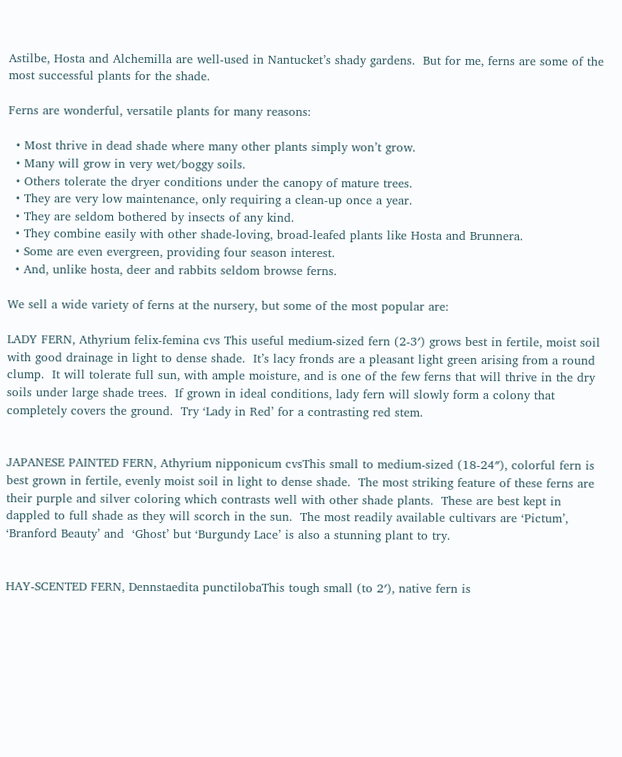Astilbe, Hosta and Alchemilla are well-used in Nantucket’s shady gardens.  But for me, ferns are some of the most successful plants for the shade.

Ferns are wonderful, versatile plants for many reasons:

  • Most thrive in dead shade where many other plants simply won’t grow.
  • Many will grow in very wet/boggy soils.
  • Others tolerate the dryer conditions under the canopy of mature trees.
  • They are very low maintenance, only requiring a clean-up once a year.
  • They are seldom bothered by insects of any kind.
  • They combine easily with other shade-loving, broad-leafed plants like Hosta and Brunnera.
  • Some are even evergreen, providing four season interest.
  • And, unlike hosta, deer and rabbits seldom browse ferns.

We sell a wide variety of ferns at the nursery, but some of the most popular are:

LADY FERN, Athyrium felix-femina cvs This useful medium-sized fern (2-3′) grows best in fertile, moist soil with good drainage in light to dense shade.  It’s lacy fronds are a pleasant light green arising from a round clump.  It will tolerate full sun, with ample moisture, and is one of the few ferns that will thrive in the dry soils under large shade trees.  If grown in ideal conditions, lady fern will slowly form a colony that completely covers the ground.  Try ‘Lady in Red’ for a contrasting red stem.


JAPANESE PAINTED FERN, Athyrium nipponicum cvsThis small to medium-sized (18-24″), colorful fern is best grown in fertile, evenly moist soil in light to dense shade.  The most striking feature of these ferns are their purple and silver coloring which contrasts well with other shade plants.  These are best kept in dappled to full shade as they will scorch in the sun.  The most readily available cultivars are ‘Pictum’, ‘Branford Beauty’ and  ‘Ghost’ but ‘Burgundy Lace’ is also a stunning plant to try.


HAY-SCENTED FERN, Dennstaedita punctilobaThis tough small (to 2′), native fern is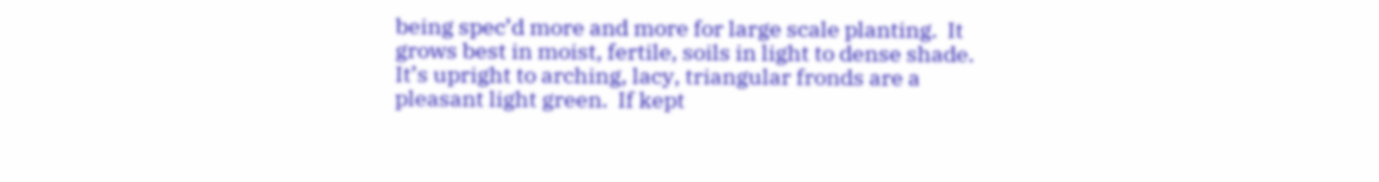being spec’d more and more for large scale planting.  It grows best in moist, fertile, soils in light to dense shade. It’s upright to arching, lacy, triangular fronds are a pleasant light green.  If kept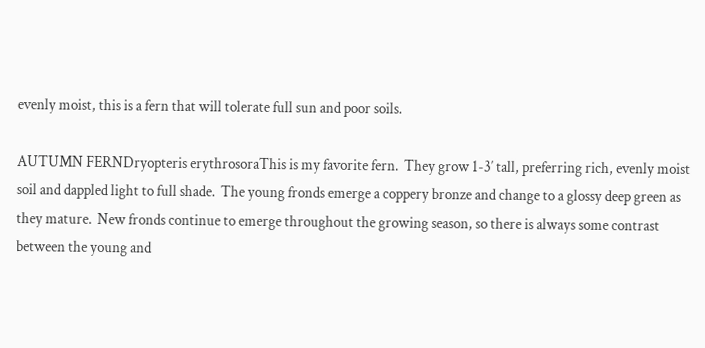evenly moist, this is a fern that will tolerate full sun and poor soils.

AUTUMN FERNDryopteris erythrosoraThis is my favorite fern.  They grow 1-3′ tall, preferring rich, evenly moist soil and dappled light to full shade.  The young fronds emerge a coppery bronze and change to a glossy deep green as they mature.  New fronds continue to emerge throughout the growing season, so there is always some contrast between the young and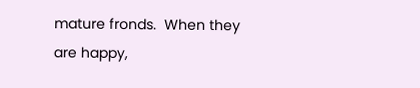mature fronds.  When they are happy,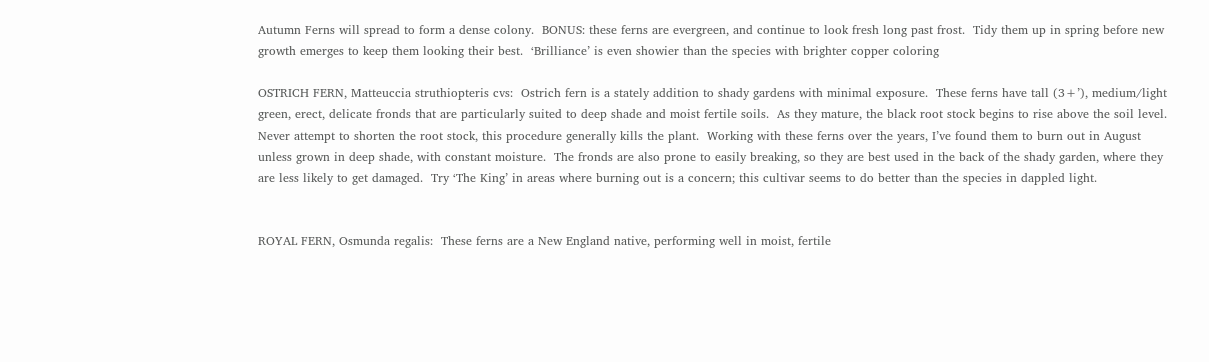Autumn Ferns will spread to form a dense colony.  BONUS: these ferns are evergreen, and continue to look fresh long past frost.  Tidy them up in spring before new growth emerges to keep them looking their best.  ‘Brilliance’ is even showier than the species with brighter copper coloring

OSTRICH FERN, Matteuccia struthiopteris cvs:  Ostrich fern is a stately addition to shady gardens with minimal exposure.  These ferns have tall (3+’), medium/light green, erect, delicate fronds that are particularly suited to deep shade and moist fertile soils.  As they mature, the black root stock begins to rise above the soil level.  Never attempt to shorten the root stock, this procedure generally kills the plant.  Working with these ferns over the years, I’ve found them to burn out in August unless grown in deep shade, with constant moisture.  The fronds are also prone to easily breaking, so they are best used in the back of the shady garden, where they are less likely to get damaged.  Try ‘The King’ in areas where burning out is a concern; this cultivar seems to do better than the species in dappled light.


ROYAL FERN, Osmunda regalis:  These ferns are a New England native, performing well in moist, fertile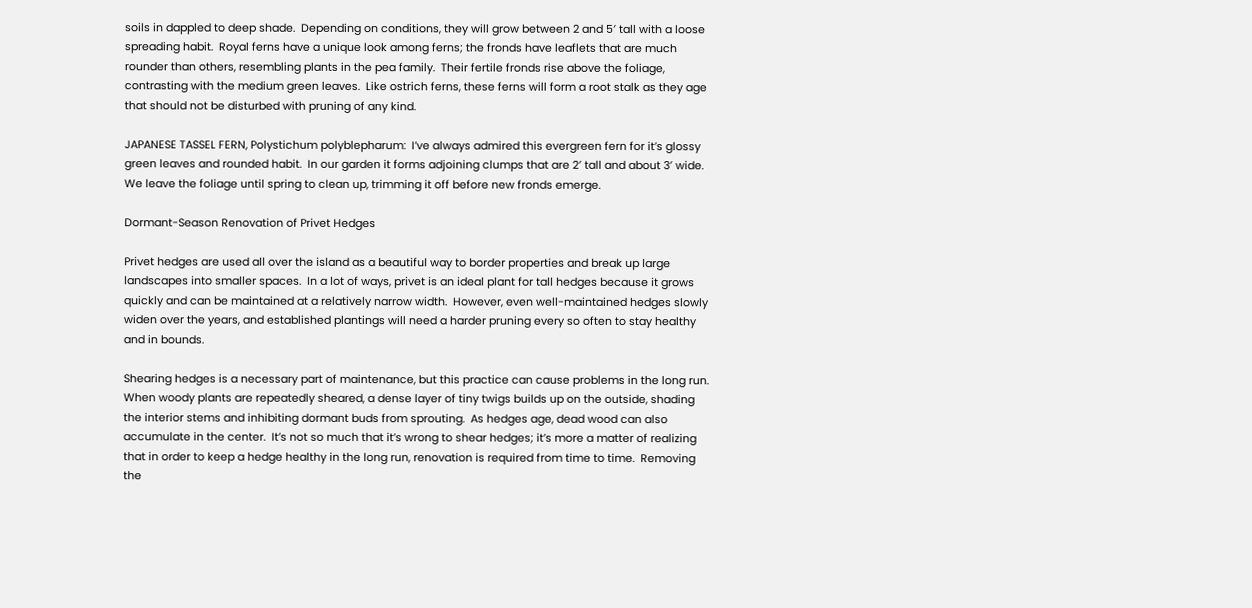soils in dappled to deep shade.  Depending on conditions, they will grow between 2 and 5′ tall with a loose spreading habit.  Royal ferns have a unique look among ferns; the fronds have leaflets that are much rounder than others, resembling plants in the pea family.  Their fertile fronds rise above the foliage, contrasting with the medium green leaves.  Like ostrich ferns, these ferns will form a root stalk as they age that should not be disturbed with pruning of any kind.

JAPANESE TASSEL FERN, Polystichum polyblepharum:  I’ve always admired this evergreen fern for it’s glossy green leaves and rounded habit.  In our garden it forms adjoining clumps that are 2′ tall and about 3′ wide.  We leave the foliage until spring to clean up, trimming it off before new fronds emerge.

Dormant-Season Renovation of Privet Hedges

Privet hedges are used all over the island as a beautiful way to border properties and break up large landscapes into smaller spaces.  In a lot of ways, privet is an ideal plant for tall hedges because it grows quickly and can be maintained at a relatively narrow width.  However, even well-maintained hedges slowly widen over the years, and established plantings will need a harder pruning every so often to stay healthy and in bounds.

Shearing hedges is a necessary part of maintenance, but this practice can cause problems in the long run.  When woody plants are repeatedly sheared, a dense layer of tiny twigs builds up on the outside, shading the interior stems and inhibiting dormant buds from sprouting.  As hedges age, dead wood can also accumulate in the center.  It’s not so much that it’s wrong to shear hedges; it’s more a matter of realizing that in order to keep a hedge healthy in the long run, renovation is required from time to time.  Removing the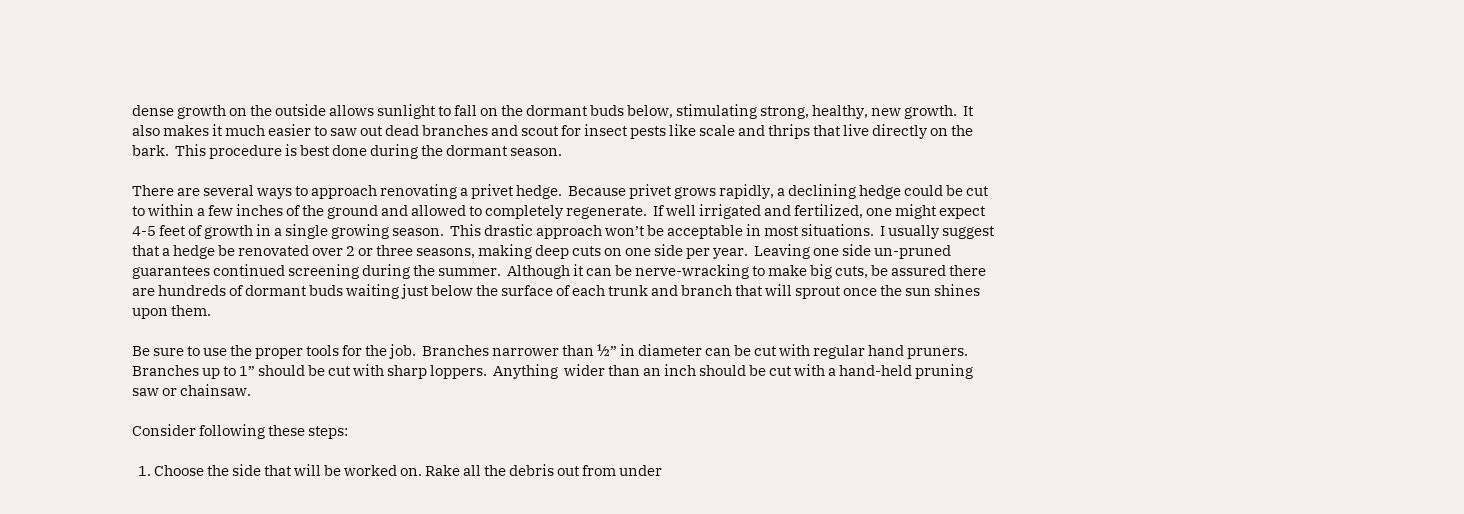dense growth on the outside allows sunlight to fall on the dormant buds below, stimulating strong, healthy, new growth.  It also makes it much easier to saw out dead branches and scout for insect pests like scale and thrips that live directly on the bark.  This procedure is best done during the dormant season.

There are several ways to approach renovating a privet hedge.  Because privet grows rapidly, a declining hedge could be cut to within a few inches of the ground and allowed to completely regenerate.  If well irrigated and fertilized, one might expect 4-5 feet of growth in a single growing season.  This drastic approach won’t be acceptable in most situations.  I usually suggest that a hedge be renovated over 2 or three seasons, making deep cuts on one side per year.  Leaving one side un-pruned guarantees continued screening during the summer.  Although it can be nerve-wracking to make big cuts, be assured there are hundreds of dormant buds waiting just below the surface of each trunk and branch that will sprout once the sun shines upon them.

Be sure to use the proper tools for the job.  Branches narrower than ½” in diameter can be cut with regular hand pruners.  Branches up to 1” should be cut with sharp loppers.  Anything  wider than an inch should be cut with a hand-held pruning saw or chainsaw.

Consider following these steps:

  1. Choose the side that will be worked on. Rake all the debris out from under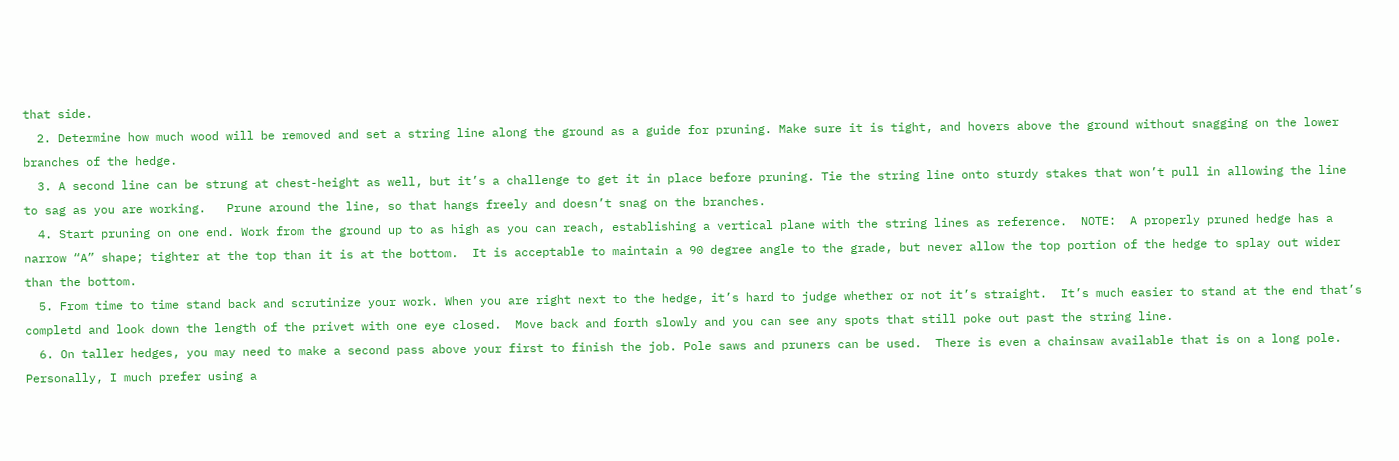that side.
  2. Determine how much wood will be removed and set a string line along the ground as a guide for pruning. Make sure it is tight, and hovers above the ground without snagging on the lower branches of the hedge.
  3. A second line can be strung at chest-height as well, but it’s a challenge to get it in place before pruning. Tie the string line onto sturdy stakes that won’t pull in allowing the line to sag as you are working.   Prune around the line, so that hangs freely and doesn’t snag on the branches.
  4. Start pruning on one end. Work from the ground up to as high as you can reach, establishing a vertical plane with the string lines as reference.  NOTE:  A properly pruned hedge has a narrow “A” shape; tighter at the top than it is at the bottom.  It is acceptable to maintain a 90 degree angle to the grade, but never allow the top portion of the hedge to splay out wider than the bottom.
  5. From time to time stand back and scrutinize your work. When you are right next to the hedge, it’s hard to judge whether or not it’s straight.  It’s much easier to stand at the end that’s completd and look down the length of the privet with one eye closed.  Move back and forth slowly and you can see any spots that still poke out past the string line.
  6. On taller hedges, you may need to make a second pass above your first to finish the job. Pole saws and pruners can be used.  There is even a chainsaw available that is on a long pole.  Personally, I much prefer using a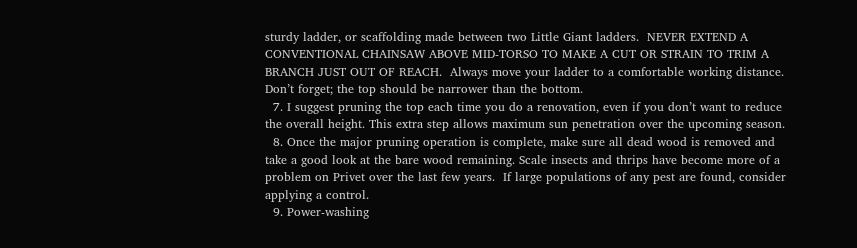sturdy ladder, or scaffolding made between two Little Giant ladders.  NEVER EXTEND A CONVENTIONAL CHAINSAW ABOVE MID-TORSO TO MAKE A CUT OR STRAIN TO TRIM A BRANCH JUST OUT OF REACH.  Always move your ladder to a comfortable working distance.  Don’t forget; the top should be narrower than the bottom.
  7. I suggest pruning the top each time you do a renovation, even if you don’t want to reduce the overall height. This extra step allows maximum sun penetration over the upcoming season.
  8. Once the major pruning operation is complete, make sure all dead wood is removed and take a good look at the bare wood remaining. Scale insects and thrips have become more of a problem on Privet over the last few years.  If large populations of any pest are found, consider applying a control.
  9. Power-washing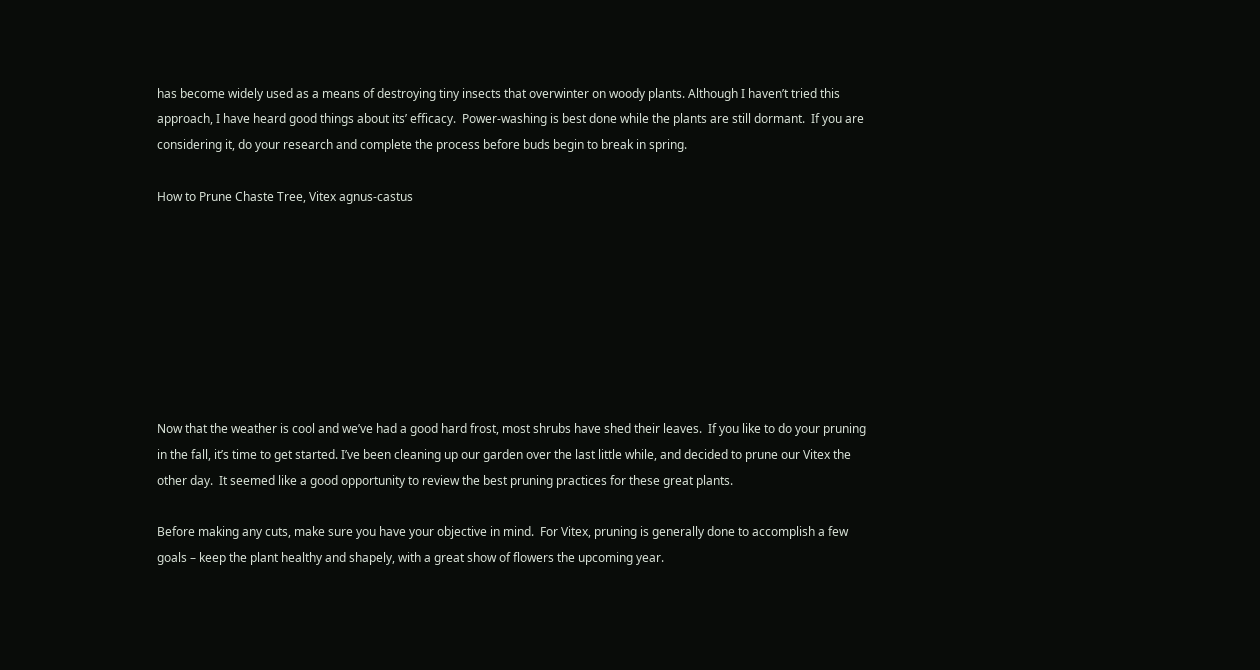has become widely used as a means of destroying tiny insects that overwinter on woody plants. Although I haven’t tried this approach, I have heard good things about its’ efficacy.  Power-washing is best done while the plants are still dormant.  If you are considering it, do your research and complete the process before buds begin to break in spring.

How to Prune Chaste Tree, Vitex agnus-castus








Now that the weather is cool and we’ve had a good hard frost, most shrubs have shed their leaves.  If you like to do your pruning in the fall, it’s time to get started. I’ve been cleaning up our garden over the last little while, and decided to prune our Vitex the other day.  It seemed like a good opportunity to review the best pruning practices for these great plants.

Before making any cuts, make sure you have your objective in mind.  For Vitex, pruning is generally done to accomplish a few goals – keep the plant healthy and shapely, with a great show of flowers the upcoming year.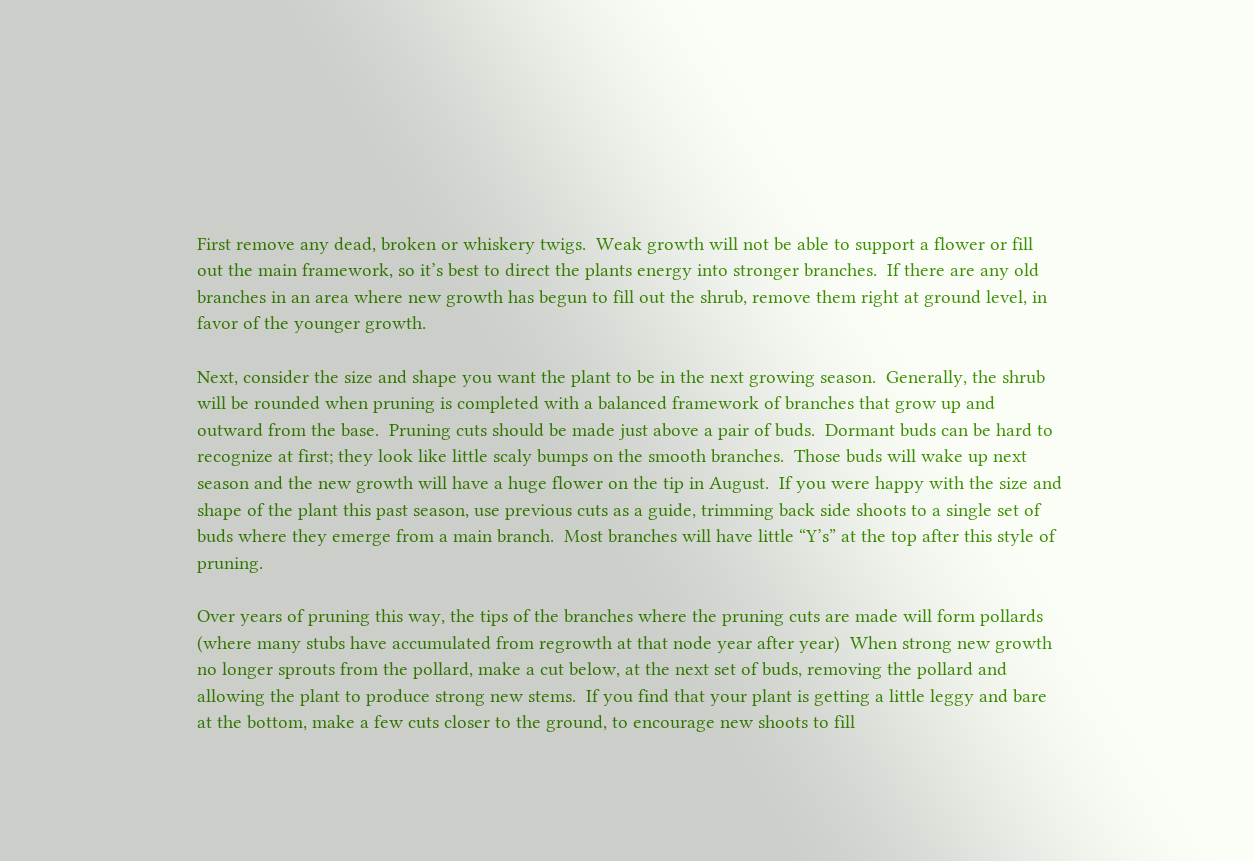First remove any dead, broken or whiskery twigs.  Weak growth will not be able to support a flower or fill out the main framework, so it’s best to direct the plants energy into stronger branches.  If there are any old branches in an area where new growth has begun to fill out the shrub, remove them right at ground level, in favor of the younger growth.

Next, consider the size and shape you want the plant to be in the next growing season.  Generally, the shrub will be rounded when pruning is completed with a balanced framework of branches that grow up and outward from the base.  Pruning cuts should be made just above a pair of buds.  Dormant buds can be hard to recognize at first; they look like little scaly bumps on the smooth branches.  Those buds will wake up next season and the new growth will have a huge flower on the tip in August.  If you were happy with the size and shape of the plant this past season, use previous cuts as a guide, trimming back side shoots to a single set of buds where they emerge from a main branch.  Most branches will have little “Y’s” at the top after this style of pruning.

Over years of pruning this way, the tips of the branches where the pruning cuts are made will form pollards (where many stubs have accumulated from regrowth at that node year after year)  When strong new growth no longer sprouts from the pollard, make a cut below, at the next set of buds, removing the pollard and allowing the plant to produce strong new stems.  If you find that your plant is getting a little leggy and bare at the bottom, make a few cuts closer to the ground, to encourage new shoots to fill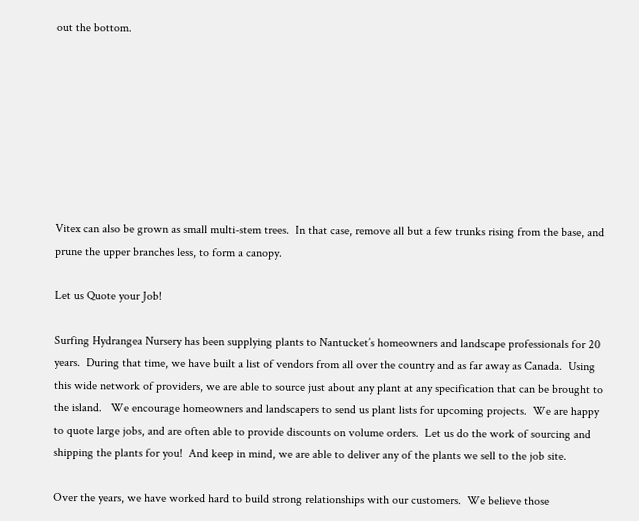out the bottom.








Vitex can also be grown as small multi-stem trees.  In that case, remove all but a few trunks rising from the base, and prune the upper branches less, to form a canopy.

Let us Quote your Job!

Surfing Hydrangea Nursery has been supplying plants to Nantucket’s homeowners and landscape professionals for 20 years.  During that time, we have built a list of vendors from all over the country and as far away as Canada.  Using this wide network of providers, we are able to source just about any plant at any specification that can be brought to the island.   We encourage homeowners and landscapers to send us plant lists for upcoming projects.  We are happy to quote large jobs, and are often able to provide discounts on volume orders.  Let us do the work of sourcing and shipping the plants for you!  And keep in mind, we are able to deliver any of the plants we sell to the job site.

Over the years, we have worked hard to build strong relationships with our customers.  We believe those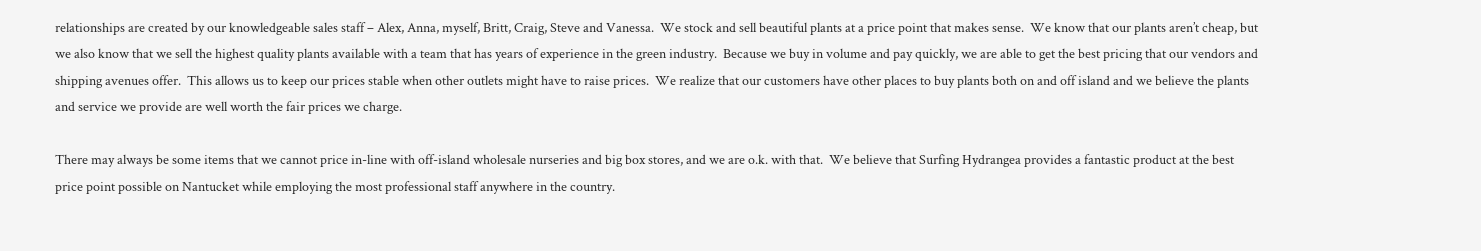relationships are created by our knowledgeable sales staff – Alex, Anna, myself, Britt, Craig, Steve and Vanessa.  We stock and sell beautiful plants at a price point that makes sense.  We know that our plants aren’t cheap, but we also know that we sell the highest quality plants available with a team that has years of experience in the green industry.  Because we buy in volume and pay quickly, we are able to get the best pricing that our vendors and shipping avenues offer.  This allows us to keep our prices stable when other outlets might have to raise prices.  We realize that our customers have other places to buy plants both on and off island and we believe the plants and service we provide are well worth the fair prices we charge.

There may always be some items that we cannot price in-line with off-island wholesale nurseries and big box stores, and we are o.k. with that.  We believe that Surfing Hydrangea provides a fantastic product at the best price point possible on Nantucket while employing the most professional staff anywhere in the country.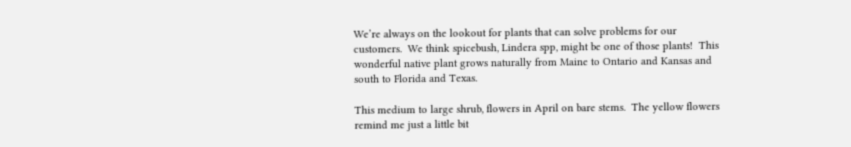We’re always on the lookout for plants that can solve problems for our customers.  We think spicebush, Lindera spp, might be one of those plants!  This wonderful native plant grows naturally from Maine to Ontario and Kansas and south to Florida and Texas.

This medium to large shrub, flowers in April on bare stems.  The yellow flowers remind me just a little bit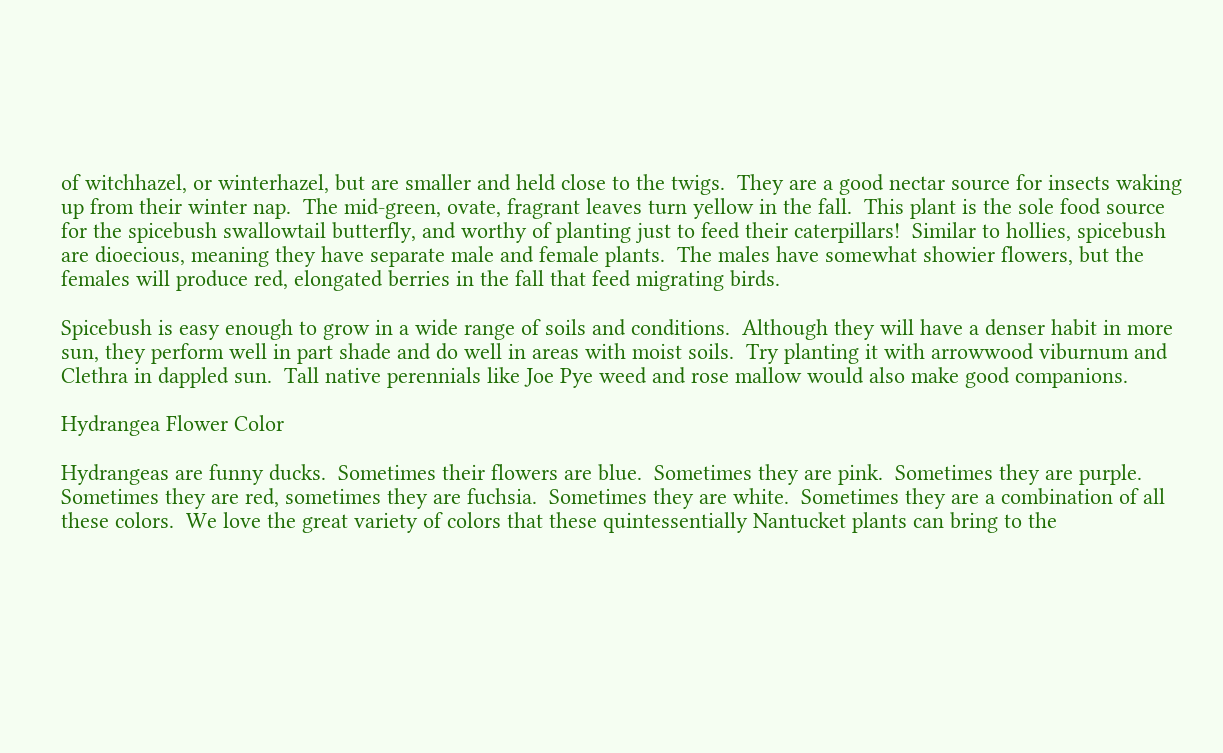of witchhazel, or winterhazel, but are smaller and held close to the twigs.  They are a good nectar source for insects waking up from their winter nap.  The mid-green, ovate, fragrant leaves turn yellow in the fall.  This plant is the sole food source for the spicebush swallowtail butterfly, and worthy of planting just to feed their caterpillars!  Similar to hollies, spicebush are dioecious, meaning they have separate male and female plants.  The males have somewhat showier flowers, but the females will produce red, elongated berries in the fall that feed migrating birds.

Spicebush is easy enough to grow in a wide range of soils and conditions.  Although they will have a denser habit in more sun, they perform well in part shade and do well in areas with moist soils.  Try planting it with arrowwood viburnum and Clethra in dappled sun.  Tall native perennials like Joe Pye weed and rose mallow would also make good companions.

Hydrangea Flower Color

Hydrangeas are funny ducks.  Sometimes their flowers are blue.  Sometimes they are pink.  Sometimes they are purple.  Sometimes they are red, sometimes they are fuchsia.  Sometimes they are white.  Sometimes they are a combination of all these colors.  We love the great variety of colors that these quintessentially Nantucket plants can bring to the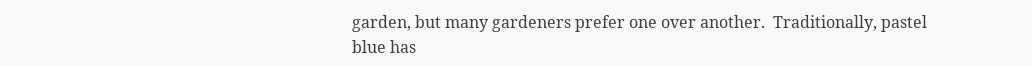garden, but many gardeners prefer one over another.  Traditionally, pastel blue has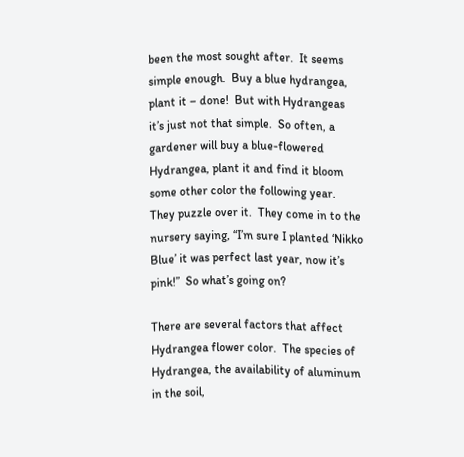been the most sought after.  It seems simple enough.  Buy a blue hydrangea, plant it – done!  But with Hydrangeas it’s just not that simple.  So often, a gardener will buy a blue-flowered Hydrangea, plant it and find it bloom some other color the following year.  They puzzle over it.  They come in to the nursery saying, “I’m sure I planted ‘Nikko Blue’ it was perfect last year, now it’s pink!”  So what’s going on?

There are several factors that affect Hydrangea flower color.  The species of Hydrangea, the availability of aluminum in the soil,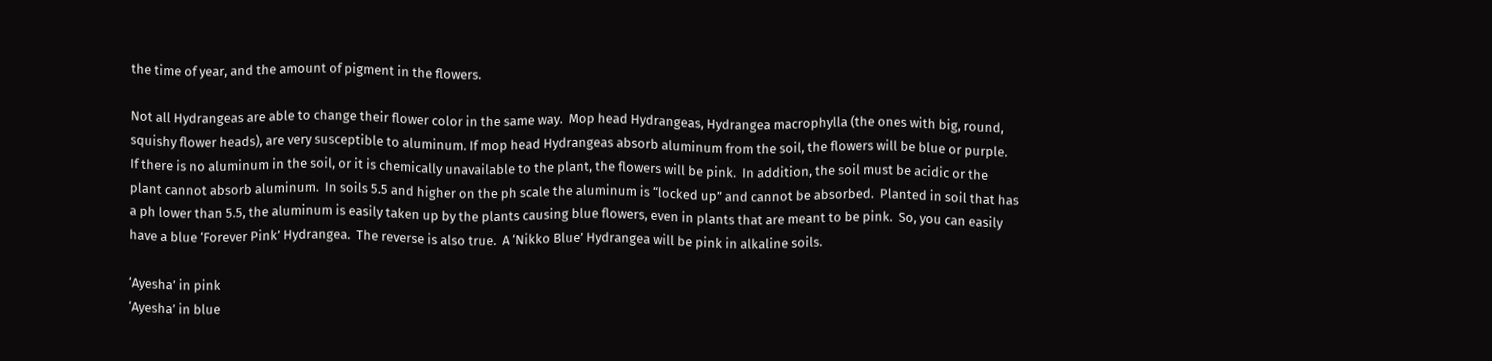the time of year, and the amount of pigment in the flowers.

Not all Hydrangeas are able to change their flower color in the same way.  Mop head Hydrangeas, Hydrangea macrophylla (the ones with big, round, squishy flower heads), are very susceptible to aluminum. If mop head Hydrangeas absorb aluminum from the soil, the flowers will be blue or purple.  If there is no aluminum in the soil, or it is chemically unavailable to the plant, the flowers will be pink.  In addition, the soil must be acidic or the plant cannot absorb aluminum.  In soils 5.5 and higher on the ph scale the aluminum is “locked up” and cannot be absorbed.  Planted in soil that has a ph lower than 5.5, the aluminum is easily taken up by the plants causing blue flowers, even in plants that are meant to be pink.  So, you can easily have a blue ‘Forever Pink’ Hydrangea.  The reverse is also true.  A ‘Nikko Blue’ Hydrangea will be pink in alkaline soils.

‘Ayesha’ in pink
‘Ayesha’ in blue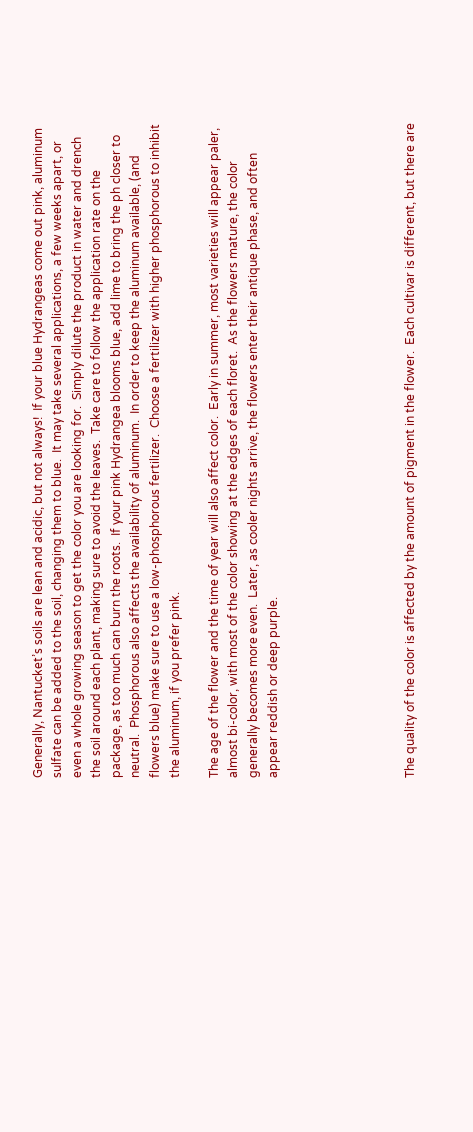Generally, Nantucket’s soils are lean and acidic, but not always!  If your blue Hydrangeas come out pink, aluminum sulfate can be added to the soil, changing them to blue.  It may take several applications, a few weeks apart, or even a whole growing season to get the color you are looking for.  Simply dilute the product in water and drench the soil around each plant, making sure to avoid the leaves.  Take care to follow the application rate on the package, as too much can burn the roots.  If your pink Hydrangea blooms blue, add lime to bring the ph closer to neutral.  Phosphorous also affects the availability of aluminum.  In order to keep the aluminum available, (and flowers blue) make sure to use a low-phosphorous fertilizer.  Choose a fertilizer with higher phosphorous to inhibit the aluminum, if you prefer pink.

The age of the flower and the time of year will also affect color.  Early in summer, most varieties will appear paler, almost bi-color, with most of the color showing at the edges of each floret.  As the flowers mature, the color generally becomes more even.  Later, as cooler nights arrive, the flowers enter their antique phase, and often appear reddish or deep purple.






The quality of the color is affected by the amount of pigment in the flower.  Each cultivar is different, but there are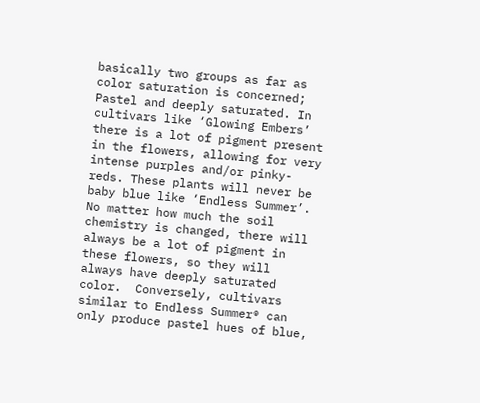basically two groups as far as color saturation is concerned; Pastel and deeply saturated. In cultivars like ‘Glowing Embers’ there is a lot of pigment present in the flowers, allowing for very intense purples and/or pinky-reds. These plants will never be baby blue like ‘Endless Summer’.  No matter how much the soil chemistry is changed, there will always be a lot of pigment in these flowers, so they will always have deeply saturated color.  Conversely, cultivars similar to Endless Summer® can only produce pastel hues of blue,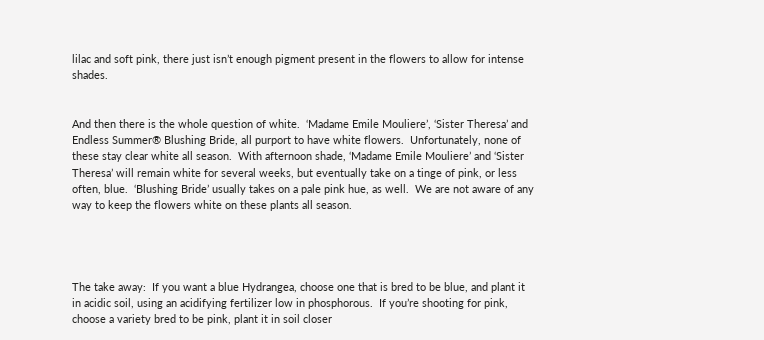lilac and soft pink, there just isn’t enough pigment present in the flowers to allow for intense shades.


And then there is the whole question of white.  ‘Madame Emile Mouliere’, ‘Sister Theresa’ and Endless Summer® Blushing Bride, all purport to have white flowers.  Unfortunately, none of these stay clear white all season.  With afternoon shade, ‘Madame Emile Mouliere’ and ‘Sister Theresa’ will remain white for several weeks, but eventually take on a tinge of pink, or less often, blue.  ‘Blushing Bride’ usually takes on a pale pink hue, as well.  We are not aware of any way to keep the flowers white on these plants all season.




The take away:  If you want a blue Hydrangea, choose one that is bred to be blue, and plant it in acidic soil, using an acidifying fertilizer low in phosphorous.  If you’re shooting for pink, choose a variety bred to be pink, plant it in soil closer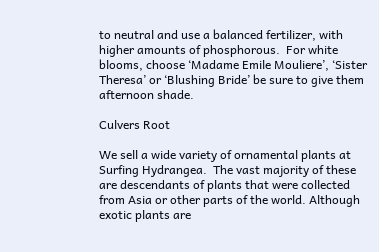to neutral and use a balanced fertilizer, with higher amounts of phosphorous.  For white blooms, choose ‘Madame Emile Mouliere’, ‘Sister Theresa’ or ‘Blushing Bride’ be sure to give them afternoon shade.

Culvers Root

We sell a wide variety of ornamental plants at Surfing Hydrangea.  The vast majority of these are descendants of plants that were collected from Asia or other parts of the world. Although exotic plants are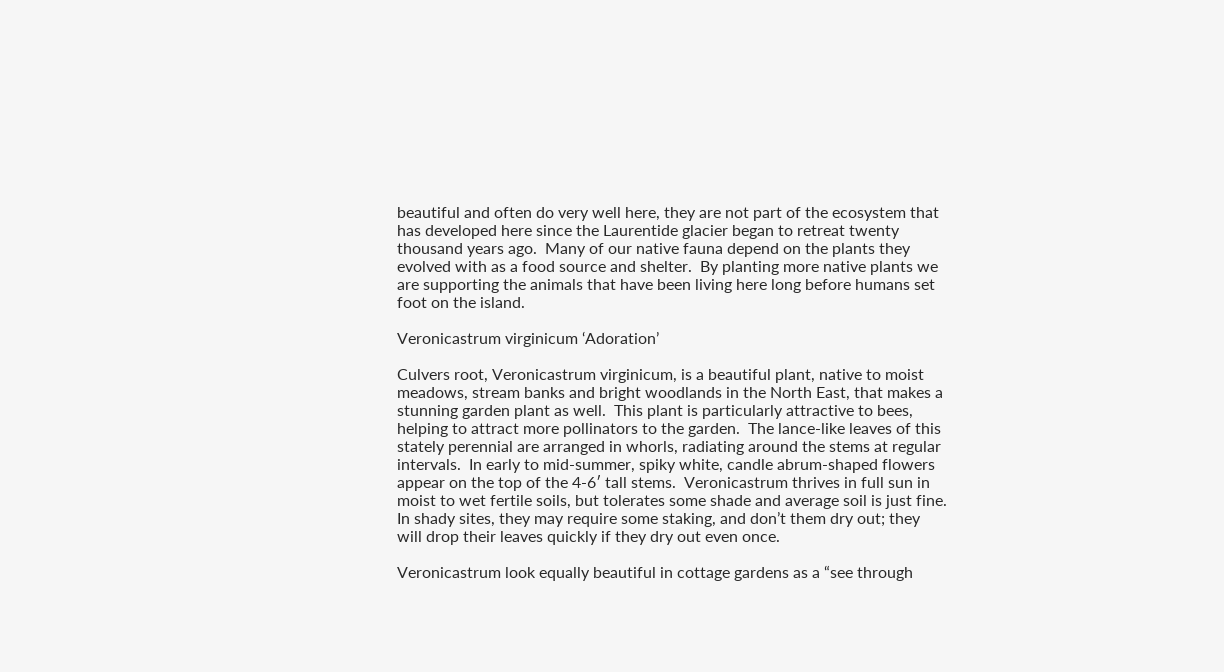beautiful and often do very well here, they are not part of the ecosystem that has developed here since the Laurentide glacier began to retreat twenty thousand years ago.  Many of our native fauna depend on the plants they evolved with as a food source and shelter.  By planting more native plants we are supporting the animals that have been living here long before humans set foot on the island.

Veronicastrum virginicum ‘Adoration’

Culvers root, Veronicastrum virginicum, is a beautiful plant, native to moist meadows, stream banks and bright woodlands in the North East, that makes a stunning garden plant as well.  This plant is particularly attractive to bees, helping to attract more pollinators to the garden.  The lance-like leaves of this stately perennial are arranged in whorls, radiating around the stems at regular intervals.  In early to mid-summer, spiky white, candle abrum-shaped flowers appear on the top of the 4-6′ tall stems.  Veronicastrum thrives in full sun in moist to wet fertile soils, but tolerates some shade and average soil is just fine.  In shady sites, they may require some staking, and don’t them dry out; they will drop their leaves quickly if they dry out even once.

Veronicastrum look equally beautiful in cottage gardens as a “see through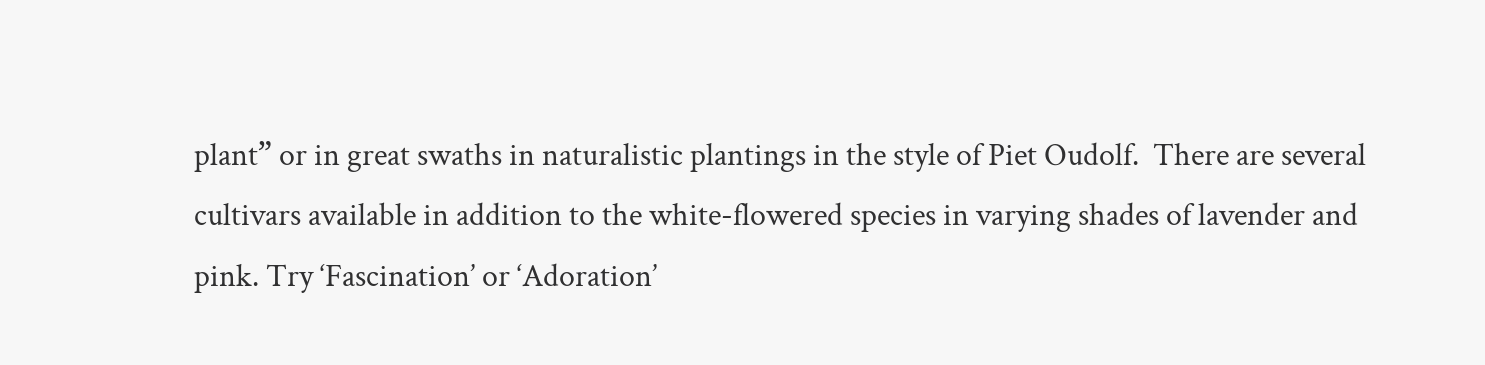plant” or in great swaths in naturalistic plantings in the style of Piet Oudolf.  There are several cultivars available in addition to the white-flowered species in varying shades of lavender and pink. Try ‘Fascination’ or ‘Adoration’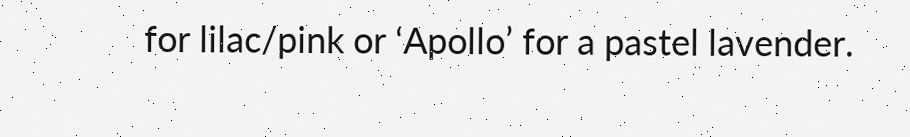for lilac/pink or ‘Apollo’ for a pastel lavender.